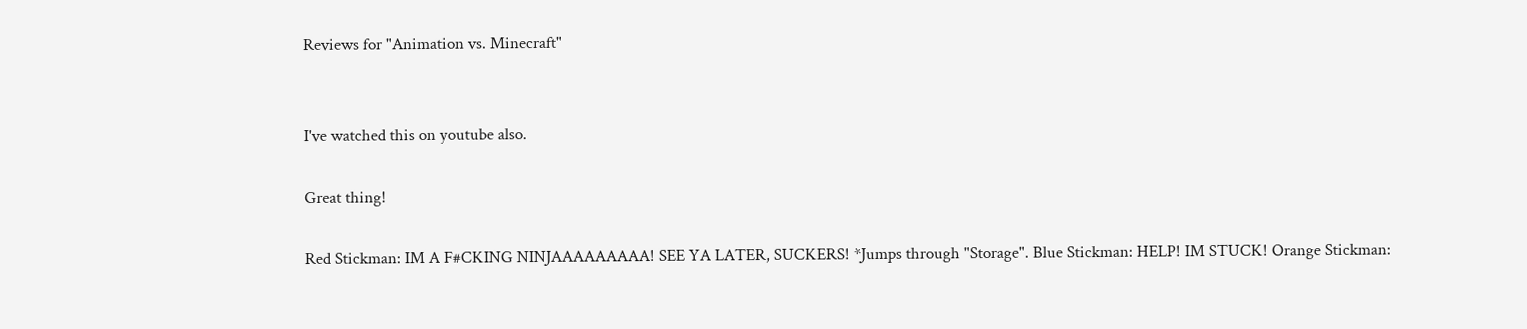Reviews for "Animation vs. Minecraft"


I've watched this on youtube also.

Great thing!

Red Stickman: IM A F#CKING NINJAAAAAAAAA! SEE YA LATER, SUCKERS! *Jumps through "Storage". Blue Stickman: HELP! IM STUCK! Orange Stickman: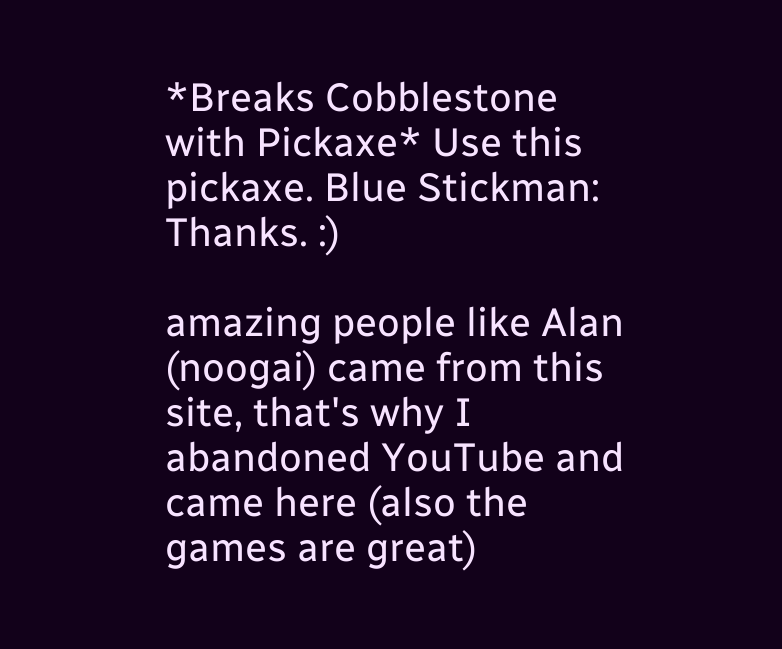*Breaks Cobblestone with Pickaxe* Use this pickaxe. Blue Stickman: Thanks. :)

amazing people like Alan (noogai) came from this site, that's why I abandoned YouTube and came here (also the games are great)